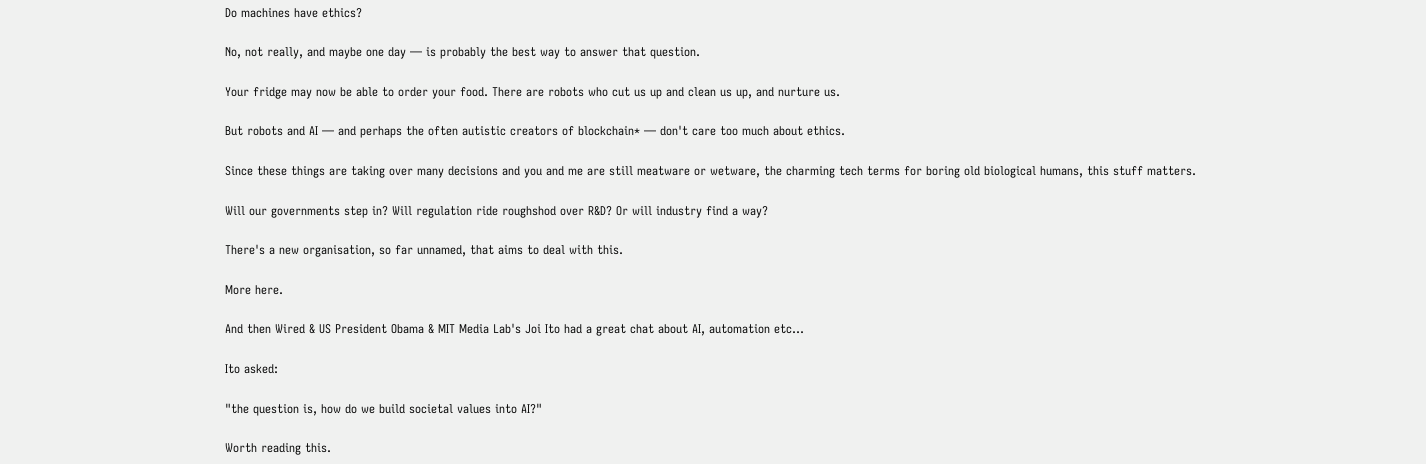Do machines have ethics?

No, not really, and maybe one day — is probably the best way to answer that question.

Your fridge may now be able to order your food. There are robots who cut us up and clean us up, and nurture us.

But robots and AI — and perhaps the often autistic creators of blockchain* — don't care too much about ethics.

Since these things are taking over many decisions and you and me are still meatware or wetware, the charming tech terms for boring old biological humans, this stuff matters.

Will our governments step in? Will regulation ride roughshod over R&D? Or will industry find a way?

There's a new organisation, so far unnamed, that aims to deal with this.

More here.

And then Wired & US President Obama & MIT Media Lab's Joi Ito had a great chat about AI, automation etc…

Ito asked:

"the question is, how do we build societal values into AI?"

Worth reading this.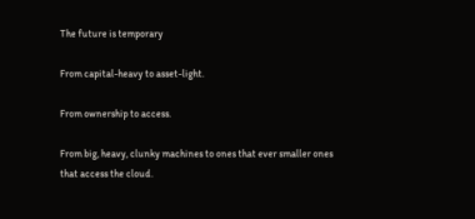The future is temporary

From capital-heavy to asset-light.

From ownership to access.

From big, heavy, clunky machines to ones that ever smaller ones that access the cloud.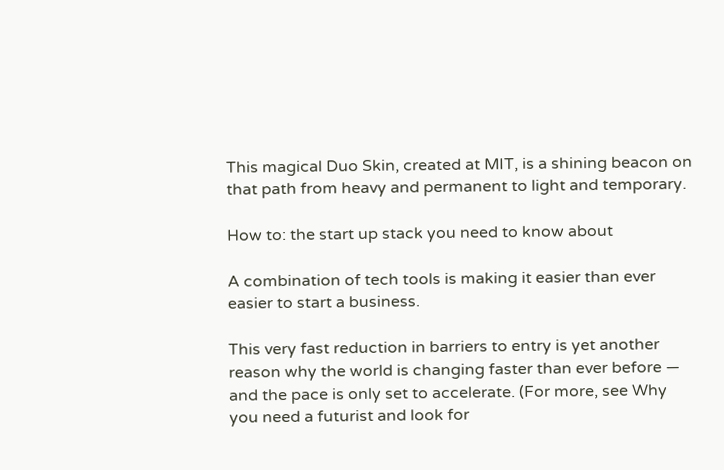This magical Duo Skin, created at MIT, is a shining beacon on that path from heavy and permanent to light and temporary.

How to: the start up stack you need to know about

A combination of tech tools is making it easier than ever easier to start a business.

This very fast reduction in barriers to entry is yet another reason why the world is changing faster than ever before — and the pace is only set to accelerate. (For more, see Why you need a futurist and look for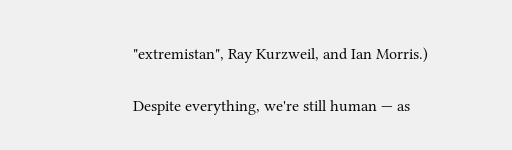"extremistan", Ray Kurzweil, and Ian Morris.)

Despite everything, we're still human — as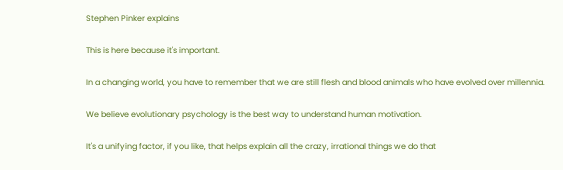Stephen Pinker explains

This is here because it's important.

In a changing world, you have to remember that we are still flesh and blood animals who have evolved over millennia.

We believe evolutionary psychology is the best way to understand human motivation.

It's a unifying factor, if you like, that helps explain all the crazy, irrational things we do that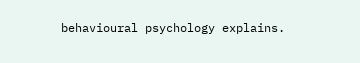behavioural psychology explains.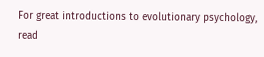For great introductions to evolutionary psychology, read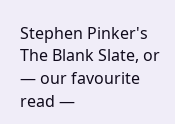Stephen Pinker's The Blank Slate, or — our favourite read —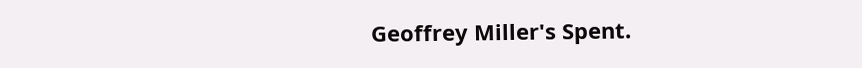Geoffrey Miller's Spent.